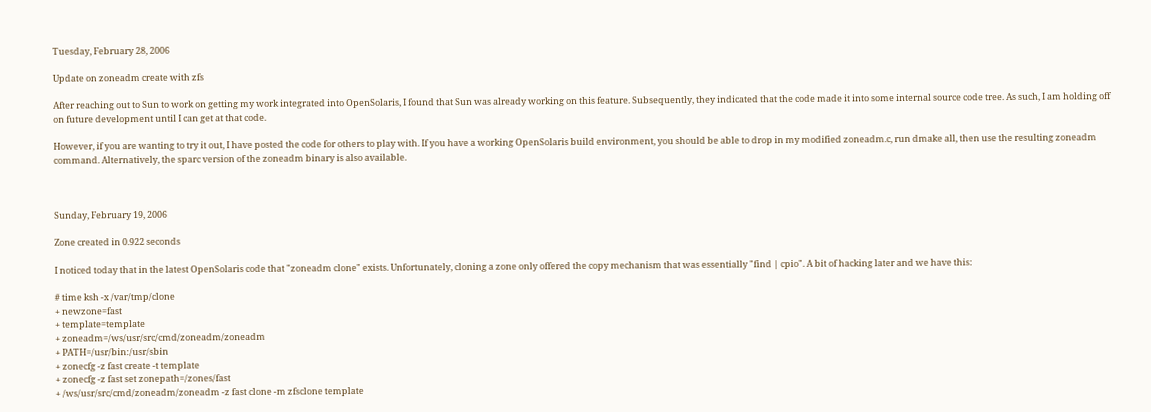Tuesday, February 28, 2006

Update on zoneadm create with zfs

After reaching out to Sun to work on getting my work integrated into OpenSolaris, I found that Sun was already working on this feature. Subsequently, they indicated that the code made it into some internal source code tree. As such, I am holding off on future development until I can get at that code.

However, if you are wanting to try it out, I have posted the code for others to play with. If you have a working OpenSolaris build environment, you should be able to drop in my modified zoneadm.c, run dmake all, then use the resulting zoneadm command. Alternatively, the sparc version of the zoneadm binary is also available.



Sunday, February 19, 2006

Zone created in 0.922 seconds

I noticed today that in the latest OpenSolaris code that "zoneadm clone" exists. Unfortunately, cloning a zone only offered the copy mechanism that was essentially "find | cpio". A bit of hacking later and we have this:

# time ksh -x /var/tmp/clone
+ newzone=fast
+ template=template
+ zoneadm=/ws/usr/src/cmd/zoneadm/zoneadm
+ PATH=/usr/bin:/usr/sbin
+ zonecfg -z fast create -t template
+ zonecfg -z fast set zonepath=/zones/fast
+ /ws/usr/src/cmd/zoneadm/zoneadm -z fast clone -m zfsclone template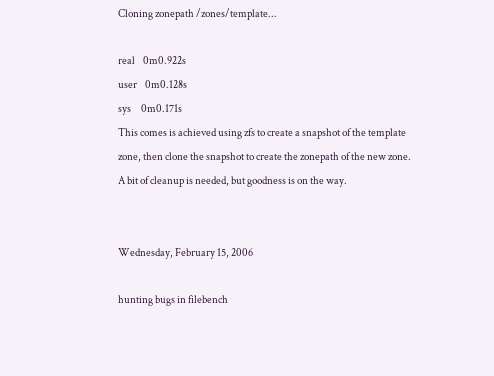Cloning zonepath /zones/template...

real    0m0.922s
user    0m0.128s
sys     0m0.171s
This comes is achieved using zfs to create a snapshot of the template zone, then clone the snapshot to create the zonepath of the new zone. A bit of cleanup is needed, but goodness is on the way.


Wednesday, February 15, 2006

hunting bugs in filebench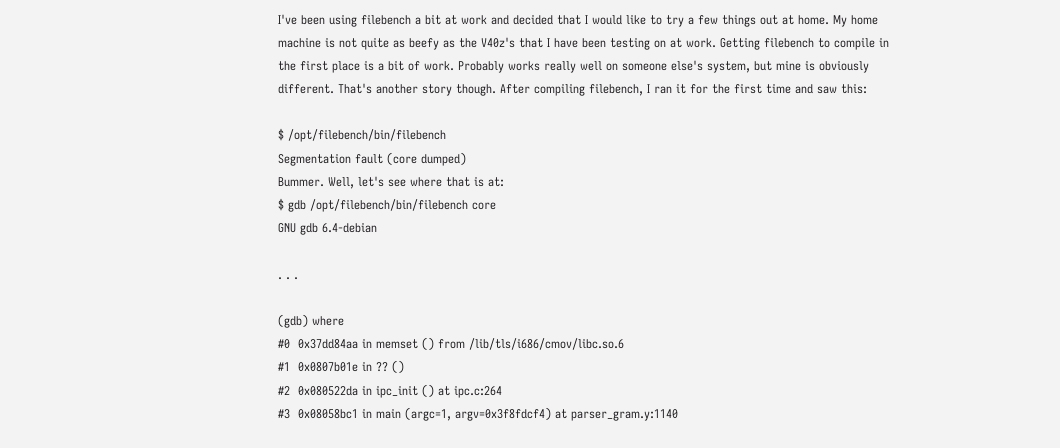I've been using filebench a bit at work and decided that I would like to try a few things out at home. My home machine is not quite as beefy as the V40z's that I have been testing on at work. Getting filebench to compile in the first place is a bit of work. Probably works really well on someone else's system, but mine is obviously different. That's another story though. After compiling filebench, I ran it for the first time and saw this:

$ /opt/filebench/bin/filebench
Segmentation fault (core dumped)
Bummer. Well, let's see where that is at:
$ gdb /opt/filebench/bin/filebench core
GNU gdb 6.4-debian

. . .

(gdb) where
#0  0x37dd84aa in memset () from /lib/tls/i686/cmov/libc.so.6
#1  0x0807b01e in ?? ()
#2  0x080522da in ipc_init () at ipc.c:264
#3  0x08058bc1 in main (argc=1, argv=0x3f8fdcf4) at parser_gram.y:1140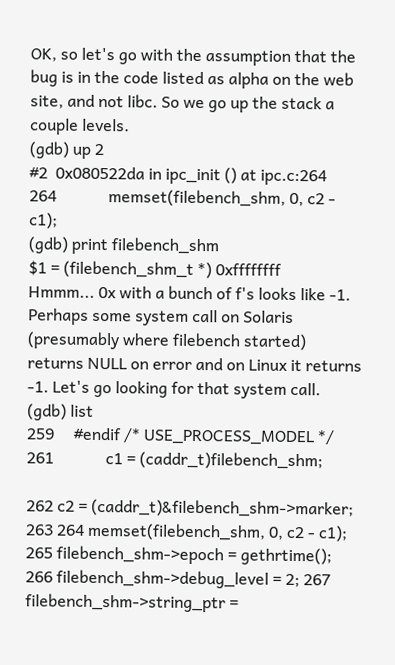OK, so let's go with the assumption that the bug is in the code listed as alpha on the web site, and not libc. So we go up the stack a couple levels.
(gdb) up 2
#2  0x080522da in ipc_init () at ipc.c:264
264             memset(filebench_shm, 0, c2 - c1);
(gdb) print filebench_shm
$1 = (filebench_shm_t *) 0xffffffff
Hmmm... 0x with a bunch of f's looks like -1. Perhaps some system call on Solaris (presumably where filebench started) returns NULL on error and on Linux it returns -1. Let's go looking for that system call.
(gdb) list
259     #endif /* USE_PROCESS_MODEL */
261             c1 = (caddr_t)filebench_shm;

262 c2 = (caddr_t)&filebench_shm->marker; 263 264 memset(filebench_shm, 0, c2 - c1); 265 filebench_shm->epoch = gethrtime(); 266 filebench_shm->debug_level = 2; 267 filebench_shm->string_ptr =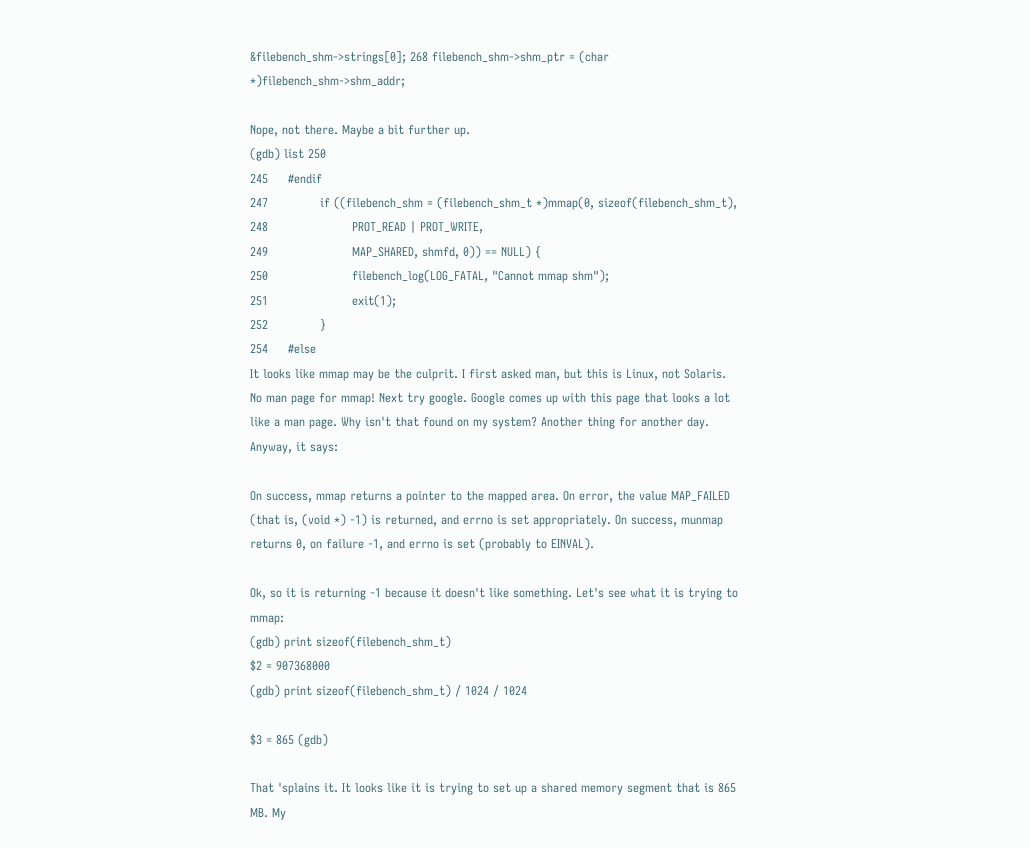&filebench_shm->strings[0]; 268 filebench_shm->shm_ptr = (char *)filebench_shm->shm_addr;

Nope, not there. Maybe a bit further up.
(gdb) list 250
245     #endif
247             if ((filebench_shm = (filebench_shm_t *)mmap(0, sizeof(filebench_shm_t),
248                     PROT_READ | PROT_WRITE,
249                     MAP_SHARED, shmfd, 0)) == NULL) {
250                     filebench_log(LOG_FATAL, "Cannot mmap shm");
251                     exit(1);
252             }
254     #else
It looks like mmap may be the culprit. I first asked man, but this is Linux, not Solaris. No man page for mmap! Next try google. Google comes up with this page that looks a lot like a man page. Why isn't that found on my system? Another thing for another day. Anyway, it says:

On success, mmap returns a pointer to the mapped area. On error, the value MAP_FAILED (that is, (void *) -1) is returned, and errno is set appropriately. On success, munmap returns 0, on failure -1, and errno is set (probably to EINVAL).

Ok, so it is returning -1 because it doesn't like something. Let's see what it is trying to mmap:
(gdb) print sizeof(filebench_shm_t)
$2 = 907368000
(gdb) print sizeof(filebench_shm_t) / 1024 / 1024

$3 = 865 (gdb)

That 'splains it. It looks like it is trying to set up a shared memory segment that is 865 MB. My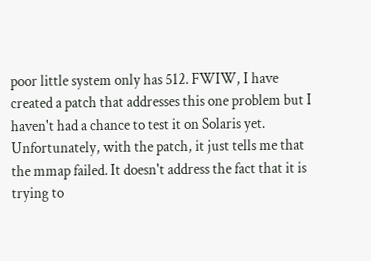poor little system only has 512. FWIW, I have created a patch that addresses this one problem but I haven't had a chance to test it on Solaris yet. Unfortunately, with the patch, it just tells me that the mmap failed. It doesn't address the fact that it is trying to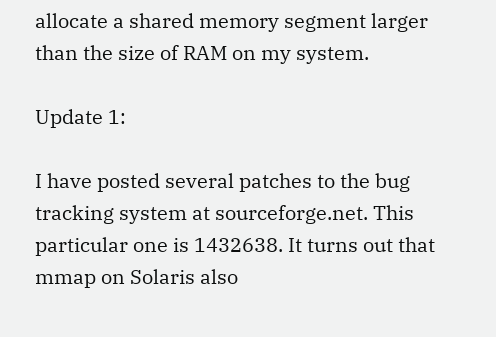allocate a shared memory segment larger than the size of RAM on my system.

Update 1:

I have posted several patches to the bug tracking system at sourceforge.net. This particular one is 1432638. It turns out that mmap on Solaris also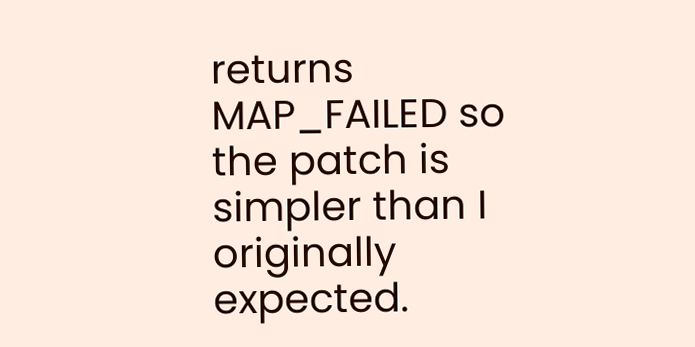returns MAP_FAILED so the patch is simpler than I originally expected.